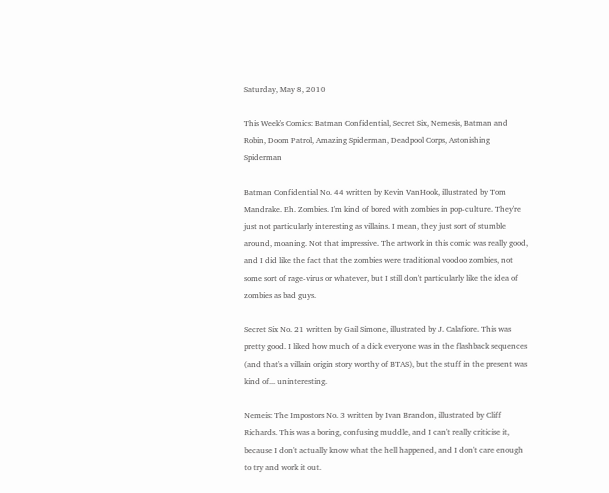Saturday, May 8, 2010

This Week's Comics: Batman Confidential, Secret Six, Nemesis, Batman and Robin, Doom Patrol, Amazing Spiderman, Deadpool Corps, Astonishing Spiderman

Batman Confidential No. 44 written by Kevin VanHook, illustrated by Tom Mandrake. Eh. Zombies. I'm kind of bored with zombies in pop-culture. They're just not particularly interesting as villains. I mean, they just sort of stumble around, moaning. Not that impressive. The artwork in this comic was really good, and I did like the fact that the zombies were traditional voodoo zombies, not some sort of rage-virus or whatever, but I still don't particularly like the idea of zombies as bad guys.

Secret Six No. 21 written by Gail Simone, illustrated by J. Calafiore. This was pretty good. I liked how much of a dick everyone was in the flashback sequences (and that's a villain origin story worthy of BTAS), but the stuff in the present was kind of... uninteresting.

Nemeis: The Impostors No. 3 written by Ivan Brandon, illustrated by Cliff Richards. This was a boring, confusing muddle, and I can't really criticise it, because I don't actually know what the hell happened, and I don't care enough to try and work it out.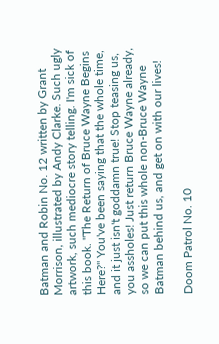Batman and Robin No. 12 written by Grant Morrison, illustrated by Andy Clarke. Such ugly artwork, such mediocre story telling. I'm sick of this book. "The Return of Bruce Wayne Begins Here?" You've been saying that the whole time, and it just isn't goddamn true! Stop teasing us, you assholes! Just return Bruce Wayne already, so we can put this whole non-Bruce Wayne Batman behind us, and get on with our lives!

Doom Patrol No. 10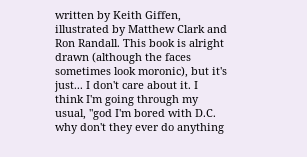written by Keith Giffen, illustrated by Matthew Clark and Ron Randall. This book is alright drawn (although the faces sometimes look moronic), but it's just... I don't care about it. I think I'm going through my usual, "god I'm bored with D.C. why don't they ever do anything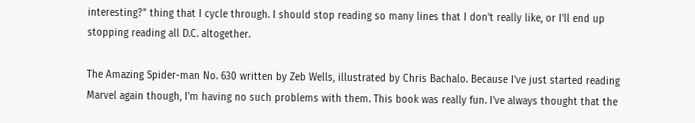interesting?" thing that I cycle through. I should stop reading so many lines that I don't really like, or I'll end up stopping reading all D.C. altogether.

The Amazing Spider-man No. 630 written by Zeb Wells, illustrated by Chris Bachalo. Because I've just started reading Marvel again though, I'm having no such problems with them. This book was really fun. I've always thought that the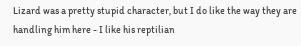Lizard was a pretty stupid character, but I do like the way they are handling him here - I like his reptilian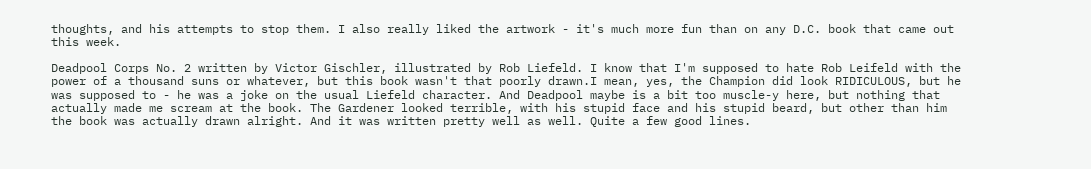thoughts, and his attempts to stop them. I also really liked the artwork - it's much more fun than on any D.C. book that came out this week.

Deadpool Corps No. 2 written by Victor Gischler, illustrated by Rob Liefeld. I know that I'm supposed to hate Rob Leifeld with the power of a thousand suns or whatever, but this book wasn't that poorly drawn.I mean, yes, the Champion did look RIDICULOUS, but he was supposed to - he was a joke on the usual Liefeld character. And Deadpool maybe is a bit too muscle-y here, but nothing that actually made me scream at the book. The Gardener looked terrible, with his stupid face and his stupid beard, but other than him the book was actually drawn alright. And it was written pretty well as well. Quite a few good lines.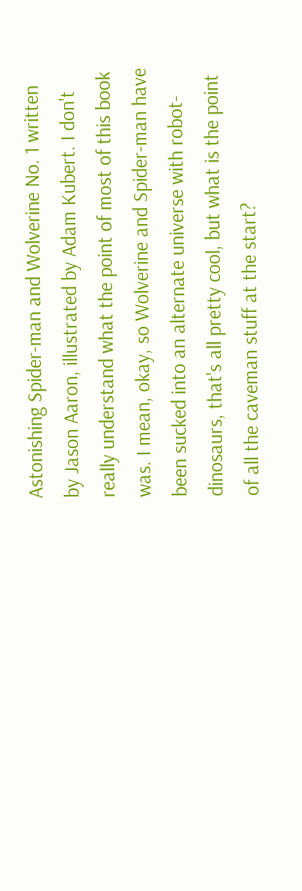Astonishing Spider-man and Wolverine No. 1 written by Jason Aaron, illustrated by Adam Kubert. I don't really understand what the point of most of this book was. I mean, okay, so Wolverine and Spider-man have been sucked into an alternate universe with robot-dinosaurs, that's all pretty cool, but what is the point of all the caveman stuff at the start?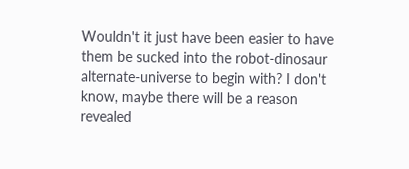Wouldn't it just have been easier to have them be sucked into the robot-dinosaur alternate-universe to begin with? I don't know, maybe there will be a reason revealed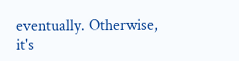eventually. Otherwise, it's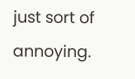just sort of annoying.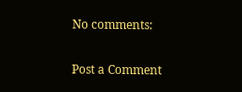No comments:

Post a Comment